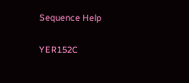Sequence Help

YER152C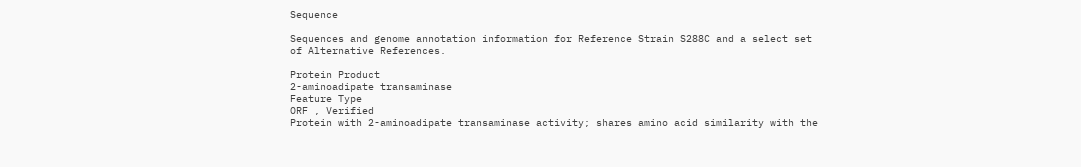Sequence

Sequences and genome annotation information for Reference Strain S288C and a select set of Alternative References.

Protein Product
2-aminoadipate transaminase
Feature Type
ORF , Verified
Protein with 2-aminoadipate transaminase activity; shares amino acid similarity with the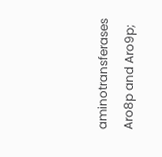aminotransferases Aro8p and Aro9p;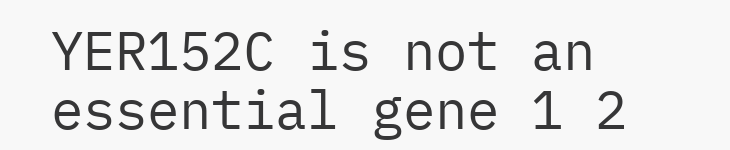YER152C is not an essential gene 1 2